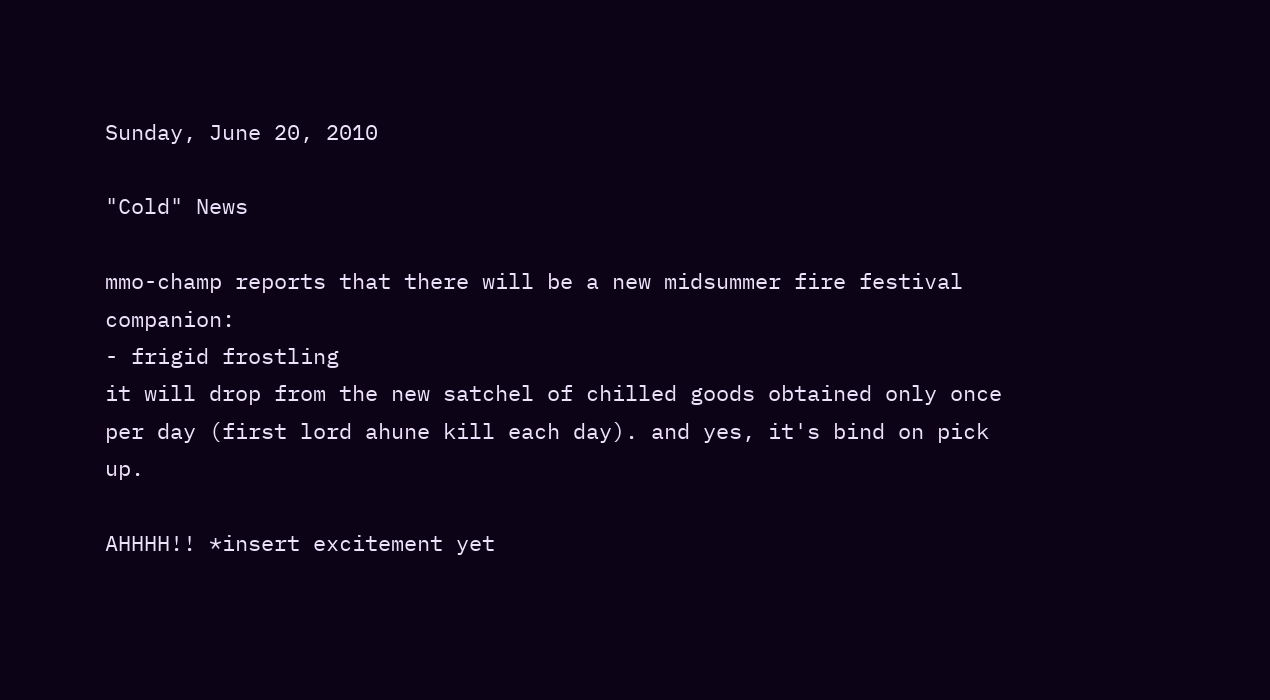Sunday, June 20, 2010

"Cold" News

mmo-champ reports that there will be a new midsummer fire festival companion:
- frigid frostling
it will drop from the new satchel of chilled goods obtained only once per day (first lord ahune kill each day). and yes, it's bind on pick up.

AHHHH!! *insert excitement yet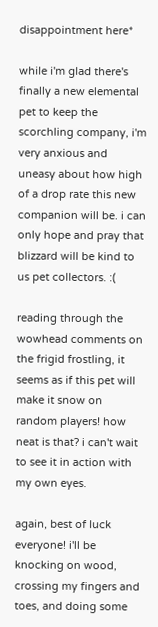disappointment here*

while i'm glad there's finally a new elemental pet to keep the scorchling company, i'm very anxious and uneasy about how high of a drop rate this new companion will be. i can only hope and pray that blizzard will be kind to us pet collectors. :(

reading through the wowhead comments on the frigid frostling, it seems as if this pet will make it snow on random players! how neat is that? i can't wait to see it in action with my own eyes.

again, best of luck everyone! i'll be knocking on wood, crossing my fingers and toes, and doing some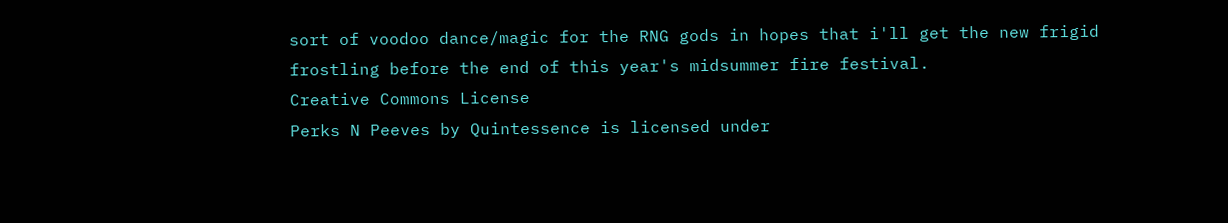sort of voodoo dance/magic for the RNG gods in hopes that i'll get the new frigid frostling before the end of this year's midsummer fire festival.
Creative Commons License
Perks N Peeves by Quintessence is licensed under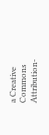a Creative Commons Attribution-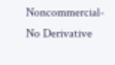Noncommercial-No Derivative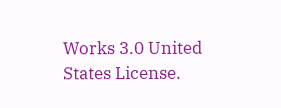Works 3.0 United States License.